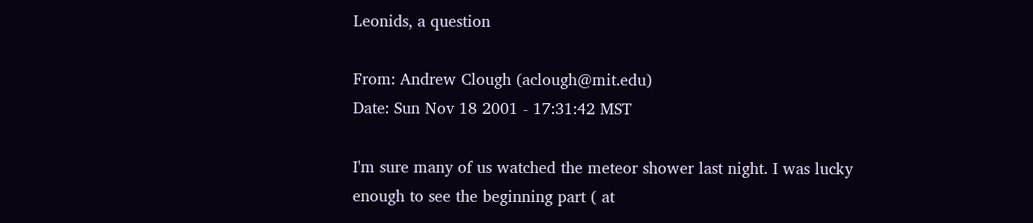Leonids, a question

From: Andrew Clough (aclough@mit.edu)
Date: Sun Nov 18 2001 - 17:31:42 MST

I'm sure many of us watched the meteor shower last night. I was lucky
enough to see the beginning part ( at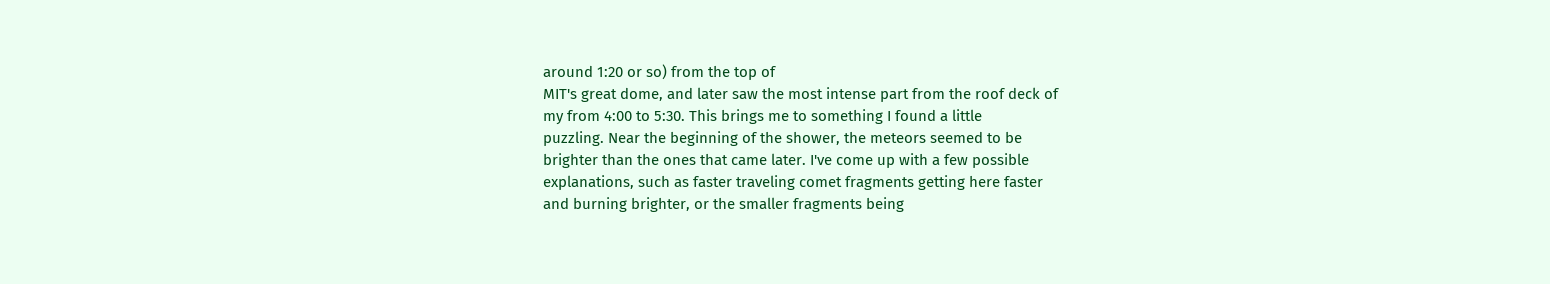around 1:20 or so) from the top of
MIT's great dome, and later saw the most intense part from the roof deck of
my from 4:00 to 5:30. This brings me to something I found a little
puzzling. Near the beginning of the shower, the meteors seemed to be
brighter than the ones that came later. I've come up with a few possible
explanations, such as faster traveling comet fragments getting here faster
and burning brighter, or the smaller fragments being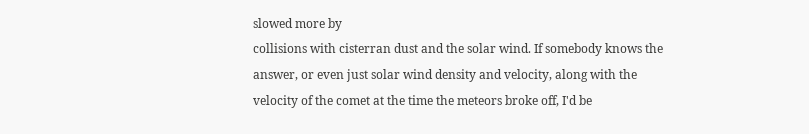slowed more by
collisions with cisterran dust and the solar wind. If somebody knows the
answer, or even just solar wind density and velocity, along with the
velocity of the comet at the time the meteors broke off, I'd be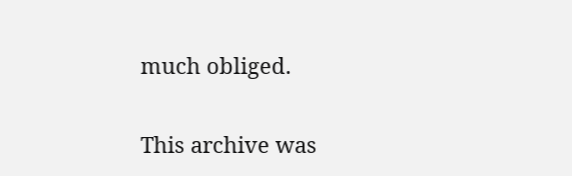much obliged.

This archive was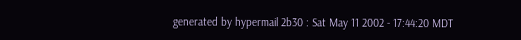generated by hypermail 2b30 : Sat May 11 2002 - 17:44:20 MDT